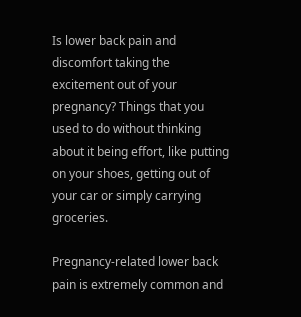Is lower back pain and discomfort taking the excitement out of your pregnancy? Things that you used to do without thinking about it being effort, like putting on your shoes, getting out of your car or simply carrying groceries.

Pregnancy-related lower back pain is extremely common and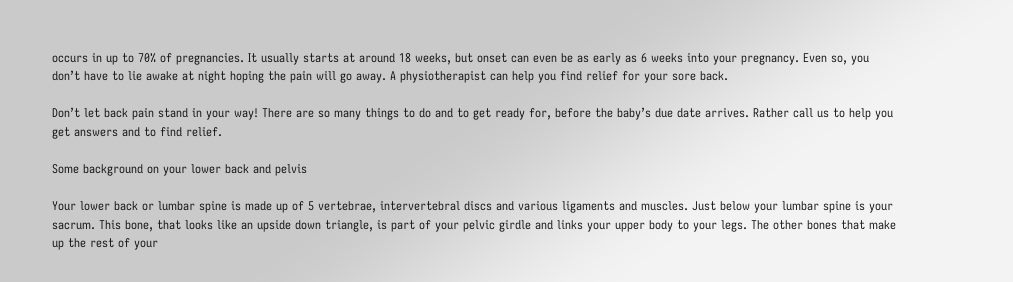occurs in up to 70% of pregnancies. It usually starts at around 18 weeks, but onset can even be as early as 6 weeks into your pregnancy. Even so, you don’t have to lie awake at night hoping the pain will go away. A physiotherapist can help you find relief for your sore back.

Don’t let back pain stand in your way! There are so many things to do and to get ready for, before the baby’s due date arrives. Rather call us to help you get answers and to find relief.

Some background on your lower back and pelvis

Your lower back or lumbar spine is made up of 5 vertebrae, intervertebral discs and various ligaments and muscles. Just below your lumbar spine is your sacrum. This bone, that looks like an upside down triangle, is part of your pelvic girdle and links your upper body to your legs. The other bones that make up the rest of your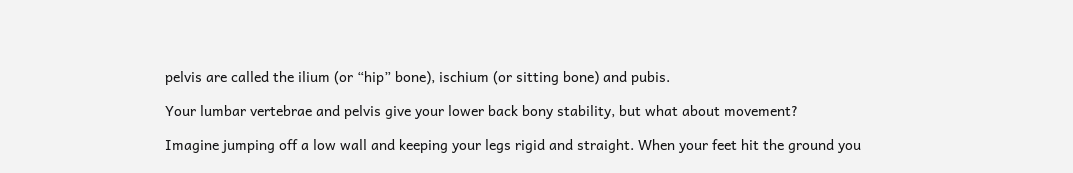pelvis are called the ilium (or “hip” bone), ischium (or sitting bone) and pubis.

Your lumbar vertebrae and pelvis give your lower back bony stability, but what about movement?

Imagine jumping off a low wall and keeping your legs rigid and straight. When your feet hit the ground you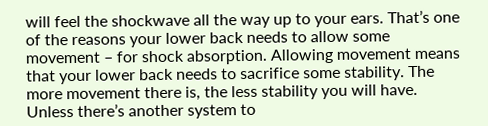will feel the shockwave all the way up to your ears. That’s one of the reasons your lower back needs to allow some movement – for shock absorption. Allowing movement means that your lower back needs to sacrifice some stability. The more movement there is, the less stability you will have. Unless there’s another system to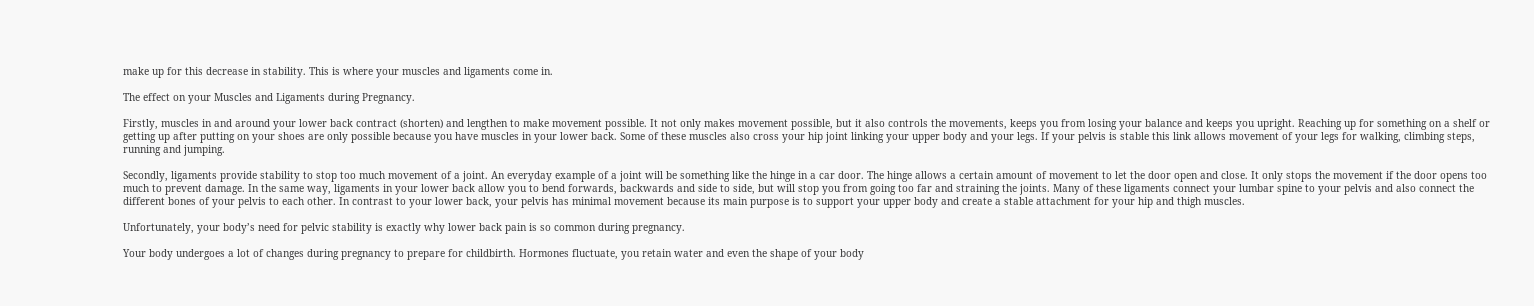make up for this decrease in stability. This is where your muscles and ligaments come in.

The effect on your Muscles and Ligaments during Pregnancy.

Firstly, muscles in and around your lower back contract (shorten) and lengthen to make movement possible. It not only makes movement possible, but it also controls the movements, keeps you from losing your balance and keeps you upright. Reaching up for something on a shelf or getting up after putting on your shoes are only possible because you have muscles in your lower back. Some of these muscles also cross your hip joint linking your upper body and your legs. If your pelvis is stable this link allows movement of your legs for walking, climbing steps, running and jumping.

Secondly, ligaments provide stability to stop too much movement of a joint. An everyday example of a joint will be something like the hinge in a car door. The hinge allows a certain amount of movement to let the door open and close. It only stops the movement if the door opens too much to prevent damage. In the same way, ligaments in your lower back allow you to bend forwards, backwards and side to side, but will stop you from going too far and straining the joints. Many of these ligaments connect your lumbar spine to your pelvis and also connect the different bones of your pelvis to each other. In contrast to your lower back, your pelvis has minimal movement because its main purpose is to support your upper body and create a stable attachment for your hip and thigh muscles.

Unfortunately, your body’s need for pelvic stability is exactly why lower back pain is so common during pregnancy.

Your body undergoes a lot of changes during pregnancy to prepare for childbirth. Hormones fluctuate, you retain water and even the shape of your body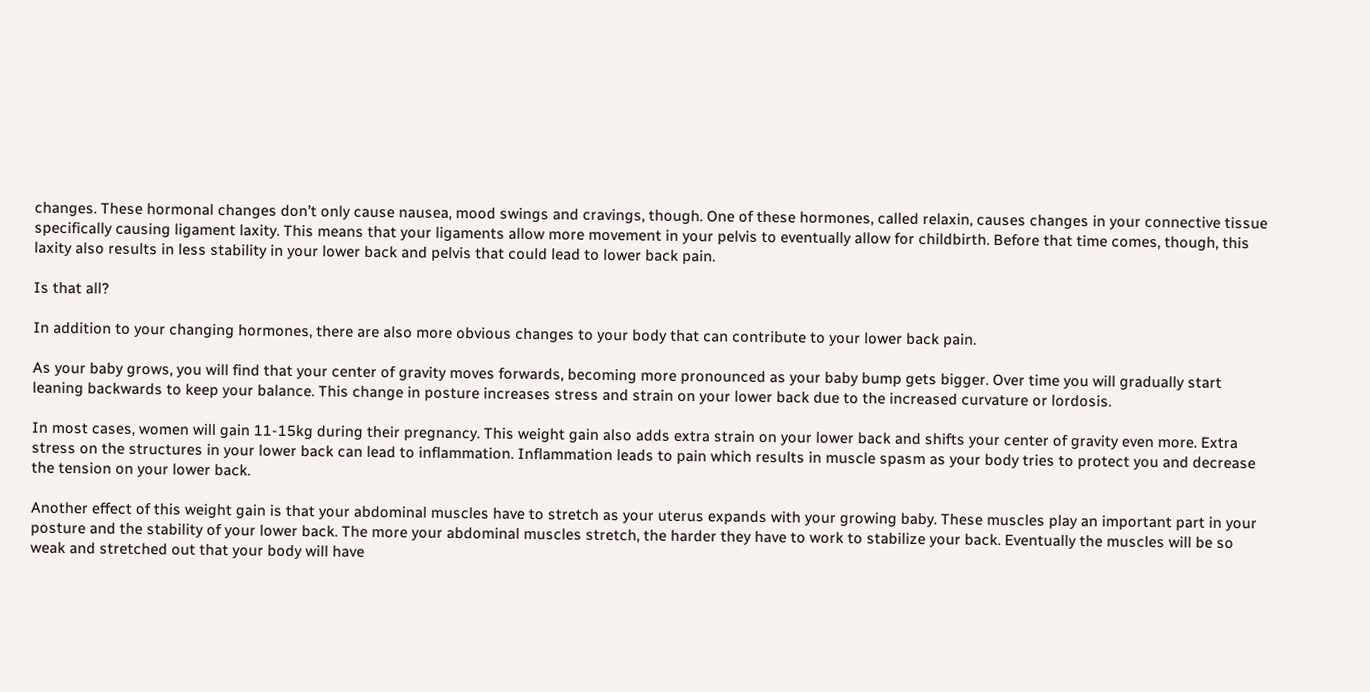changes. These hormonal changes don’t only cause nausea, mood swings and cravings, though. One of these hormones, called relaxin, causes changes in your connective tissue specifically causing ligament laxity. This means that your ligaments allow more movement in your pelvis to eventually allow for childbirth. Before that time comes, though, this laxity also results in less stability in your lower back and pelvis that could lead to lower back pain.

Is that all?

In addition to your changing hormones, there are also more obvious changes to your body that can contribute to your lower back pain.

As your baby grows, you will find that your center of gravity moves forwards, becoming more pronounced as your baby bump gets bigger. Over time you will gradually start leaning backwards to keep your balance. This change in posture increases stress and strain on your lower back due to the increased curvature or lordosis.

In most cases, women will gain 11-15kg during their pregnancy. This weight gain also adds extra strain on your lower back and shifts your center of gravity even more. Extra stress on the structures in your lower back can lead to inflammation. Inflammation leads to pain which results in muscle spasm as your body tries to protect you and decrease the tension on your lower back.

Another effect of this weight gain is that your abdominal muscles have to stretch as your uterus expands with your growing baby. These muscles play an important part in your posture and the stability of your lower back. The more your abdominal muscles stretch, the harder they have to work to stabilize your back. Eventually the muscles will be so weak and stretched out that your body will have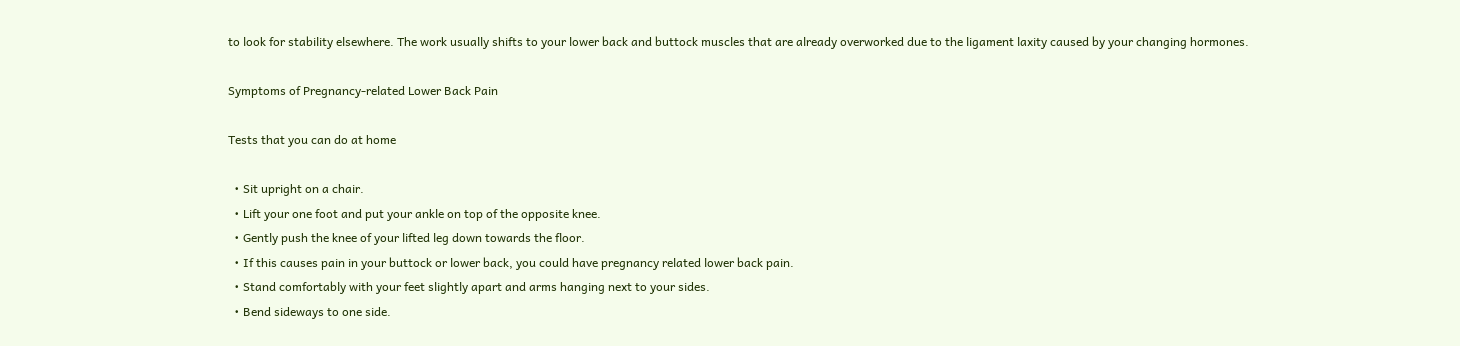to look for stability elsewhere. The work usually shifts to your lower back and buttock muscles that are already overworked due to the ligament laxity caused by your changing hormones.

Symptoms of Pregnancy-related Lower Back Pain

Tests that you can do at home

  • Sit upright on a chair.
  • Lift your one foot and put your ankle on top of the opposite knee.
  • Gently push the knee of your lifted leg down towards the floor.
  • If this causes pain in your buttock or lower back, you could have pregnancy related lower back pain.
  • Stand comfortably with your feet slightly apart and arms hanging next to your sides.
  • Bend sideways to one side.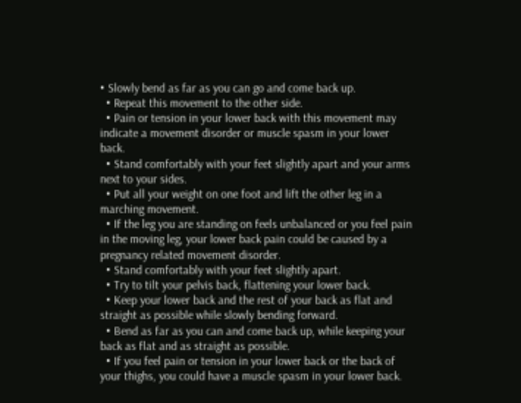• Slowly bend as far as you can go and come back up.
  • Repeat this movement to the other side.
  • Pain or tension in your lower back with this movement may indicate a movement disorder or muscle spasm in your lower back.
  • Stand comfortably with your feet slightly apart and your arms next to your sides.
  • Put all your weight on one foot and lift the other leg in a marching movement.
  • If the leg you are standing on feels unbalanced or you feel pain in the moving leg, your lower back pain could be caused by a pregnancy related movement disorder.
  • Stand comfortably with your feet slightly apart.
  • Try to tilt your pelvis back, flattening your lower back.
  • Keep your lower back and the rest of your back as flat and straight as possible while slowly bending forward.
  • Bend as far as you can and come back up, while keeping your back as flat and as straight as possible.
  • If you feel pain or tension in your lower back or the back of your thighs, you could have a muscle spasm in your lower back.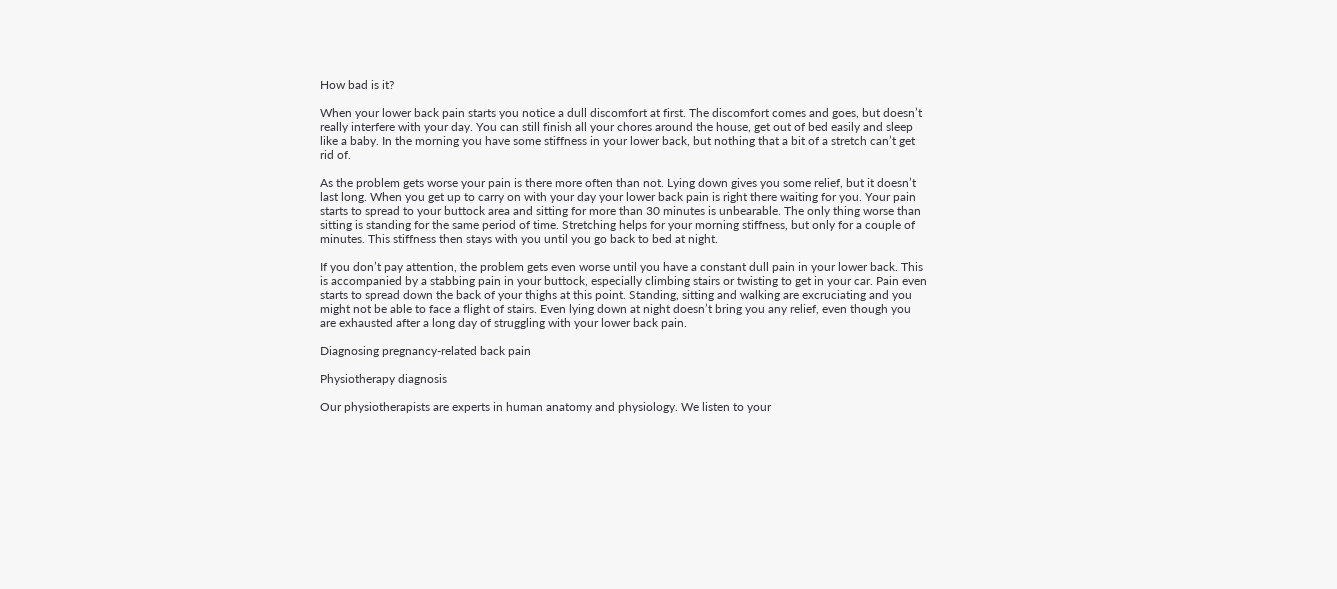How bad is it?

When your lower back pain starts you notice a dull discomfort at first. The discomfort comes and goes, but doesn’t really interfere with your day. You can still finish all your chores around the house, get out of bed easily and sleep like a baby. In the morning you have some stiffness in your lower back, but nothing that a bit of a stretch can’t get rid of.

As the problem gets worse your pain is there more often than not. Lying down gives you some relief, but it doesn’t last long. When you get up to carry on with your day your lower back pain is right there waiting for you. Your pain starts to spread to your buttock area and sitting for more than 30 minutes is unbearable. The only thing worse than sitting is standing for the same period of time. Stretching helps for your morning stiffness, but only for a couple of minutes. This stiffness then stays with you until you go back to bed at night.

If you don’t pay attention, the problem gets even worse until you have a constant dull pain in your lower back. This is accompanied by a stabbing pain in your buttock, especially climbing stairs or twisting to get in your car. Pain even starts to spread down the back of your thighs at this point. Standing, sitting and walking are excruciating and you might not be able to face a flight of stairs. Even lying down at night doesn’t bring you any relief, even though you are exhausted after a long day of struggling with your lower back pain.

Diagnosing pregnancy-related back pain

Physiotherapy diagnosis

Our physiotherapists are experts in human anatomy and physiology. We listen to your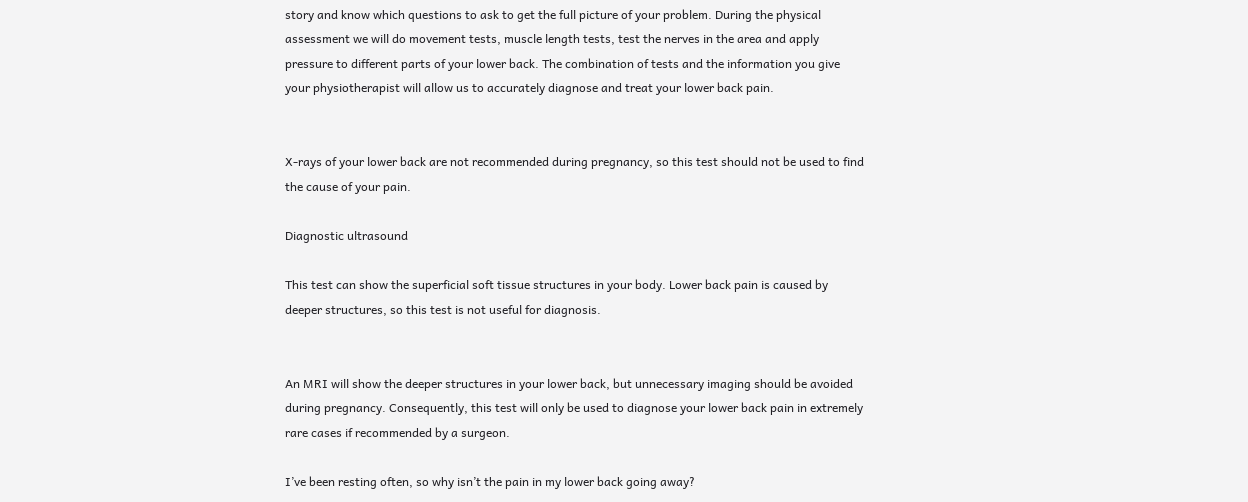story and know which questions to ask to get the full picture of your problem. During the physical assessment we will do movement tests, muscle length tests, test the nerves in the area and apply pressure to different parts of your lower back. The combination of tests and the information you give your physiotherapist will allow us to accurately diagnose and treat your lower back pain.


X-rays of your lower back are not recommended during pregnancy, so this test should not be used to find the cause of your pain.

Diagnostic ultrasound

This test can show the superficial soft tissue structures in your body. Lower back pain is caused by deeper structures, so this test is not useful for diagnosis.


An MRI will show the deeper structures in your lower back, but unnecessary imaging should be avoided during pregnancy. Consequently, this test will only be used to diagnose your lower back pain in extremely rare cases if recommended by a surgeon.

I’ve been resting often, so why isn’t the pain in my lower back going away?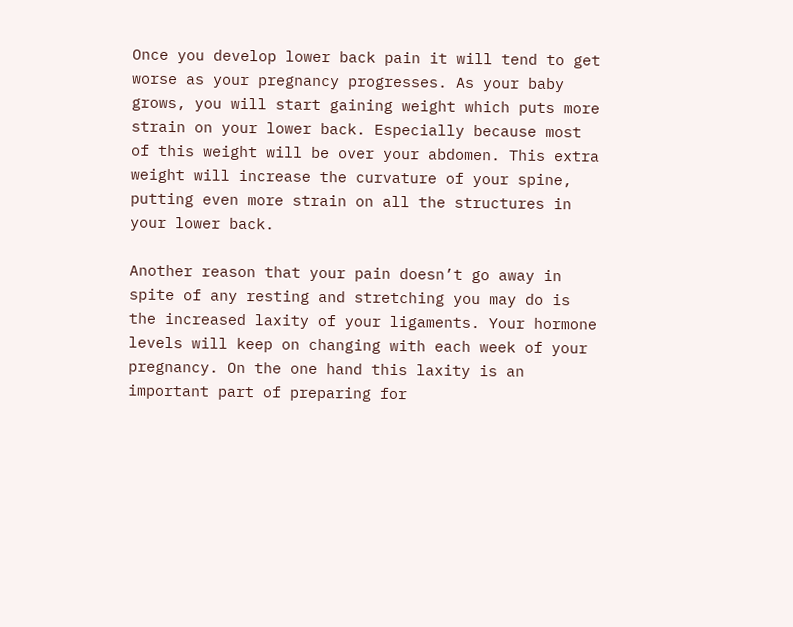Once you develop lower back pain it will tend to get worse as your pregnancy progresses. As your baby grows, you will start gaining weight which puts more strain on your lower back. Especially because most of this weight will be over your abdomen. This extra weight will increase the curvature of your spine, putting even more strain on all the structures in your lower back.

Another reason that your pain doesn’t go away in spite of any resting and stretching you may do is the increased laxity of your ligaments. Your hormone levels will keep on changing with each week of your pregnancy. On the one hand this laxity is an important part of preparing for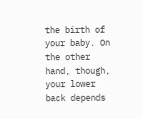the birth of your baby. On the other hand, though, your lower back depends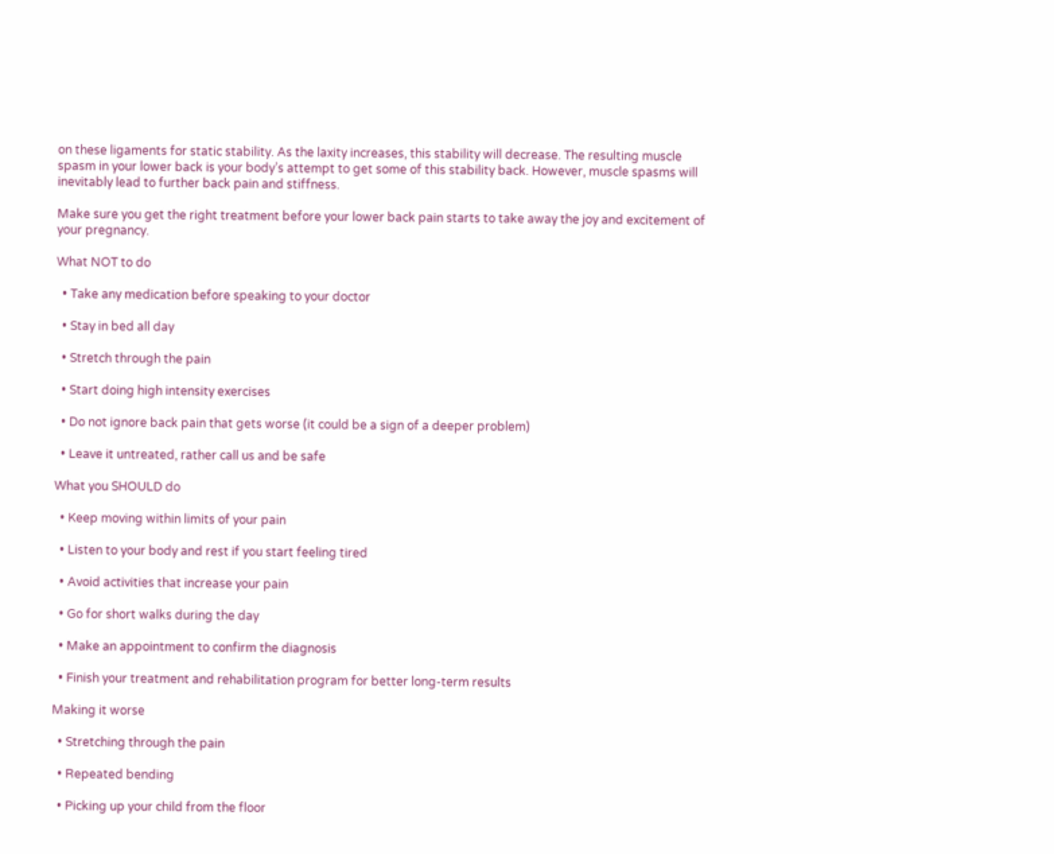on these ligaments for static stability. As the laxity increases, this stability will decrease. The resulting muscle spasm in your lower back is your body’s attempt to get some of this stability back. However, muscle spasms will inevitably lead to further back pain and stiffness.

Make sure you get the right treatment before your lower back pain starts to take away the joy and excitement of your pregnancy.

What NOT to do

  • Take any medication before speaking to your doctor

  • Stay in bed all day

  • Stretch through the pain

  • Start doing high intensity exercises

  • Do not ignore back pain that gets worse (it could be a sign of a deeper problem)

  • Leave it untreated, rather call us and be safe

What you SHOULD do

  • Keep moving within limits of your pain

  • Listen to your body and rest if you start feeling tired

  • Avoid activities that increase your pain

  • Go for short walks during the day

  • Make an appointment to confirm the diagnosis

  • Finish your treatment and rehabilitation program for better long-term results

Making it worse

  • Stretching through the pain

  • Repeated bending

  • Picking up your child from the floor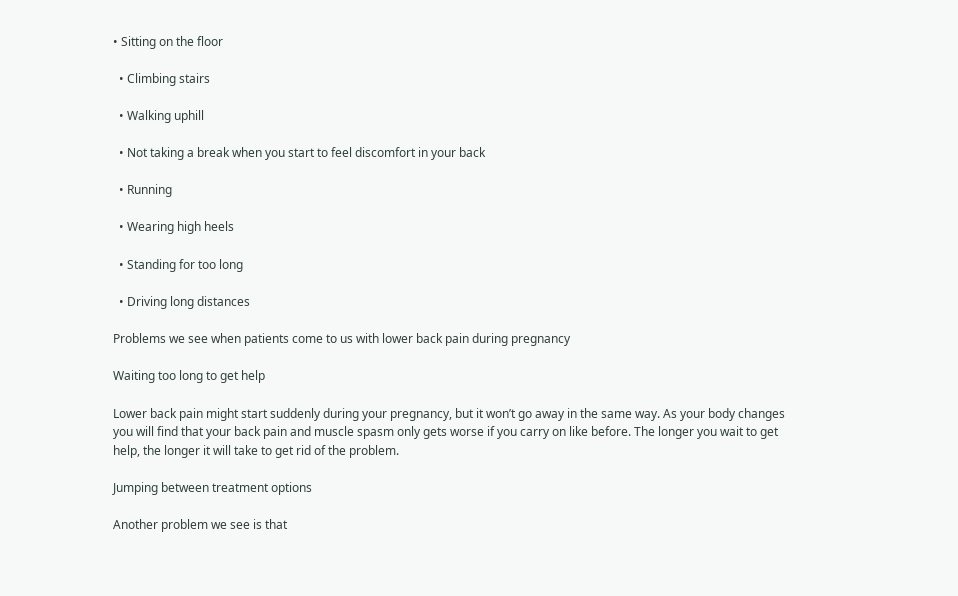• Sitting on the floor

  • Climbing stairs

  • Walking uphill

  • Not taking a break when you start to feel discomfort in your back

  • Running

  • Wearing high heels

  • Standing for too long

  • Driving long distances

Problems we see when patients come to us with lower back pain during pregnancy

Waiting too long to get help

Lower back pain might start suddenly during your pregnancy, but it won’t go away in the same way. As your body changes you will find that your back pain and muscle spasm only gets worse if you carry on like before. The longer you wait to get help, the longer it will take to get rid of the problem.

Jumping between treatment options

Another problem we see is that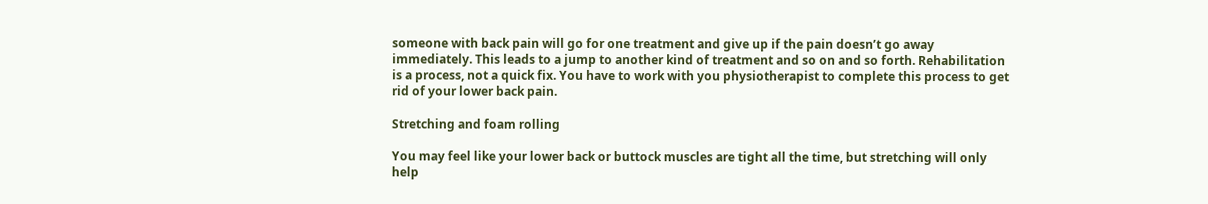someone with back pain will go for one treatment and give up if the pain doesn’t go away immediately. This leads to a jump to another kind of treatment and so on and so forth. Rehabilitation is a process, not a quick fix. You have to work with you physiotherapist to complete this process to get rid of your lower back pain.

Stretching and foam rolling

You may feel like your lower back or buttock muscles are tight all the time, but stretching will only help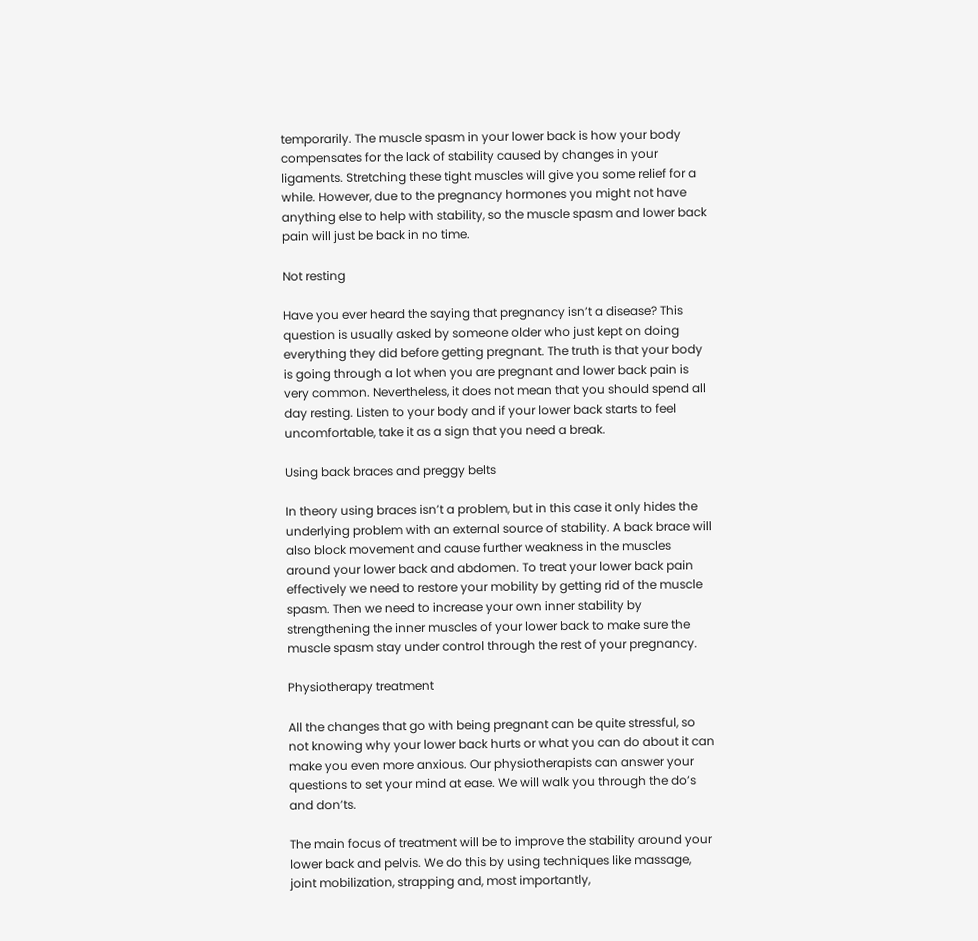temporarily. The muscle spasm in your lower back is how your body compensates for the lack of stability caused by changes in your ligaments. Stretching these tight muscles will give you some relief for a while. However, due to the pregnancy hormones you might not have anything else to help with stability, so the muscle spasm and lower back pain will just be back in no time.

Not resting

Have you ever heard the saying that pregnancy isn’t a disease? This question is usually asked by someone older who just kept on doing everything they did before getting pregnant. The truth is that your body is going through a lot when you are pregnant and lower back pain is very common. Nevertheless, it does not mean that you should spend all day resting. Listen to your body and if your lower back starts to feel uncomfortable, take it as a sign that you need a break.

Using back braces and preggy belts

In theory using braces isn’t a problem, but in this case it only hides the underlying problem with an external source of stability. A back brace will also block movement and cause further weakness in the muscles around your lower back and abdomen. To treat your lower back pain effectively we need to restore your mobility by getting rid of the muscle spasm. Then we need to increase your own inner stability by strengthening the inner muscles of your lower back to make sure the muscle spasm stay under control through the rest of your pregnancy.

Physiotherapy treatment

All the changes that go with being pregnant can be quite stressful, so not knowing why your lower back hurts or what you can do about it can make you even more anxious. Our physiotherapists can answer your questions to set your mind at ease. We will walk you through the do’s and don’ts.

The main focus of treatment will be to improve the stability around your lower back and pelvis. We do this by using techniques like massage, joint mobilization, strapping and, most importantly,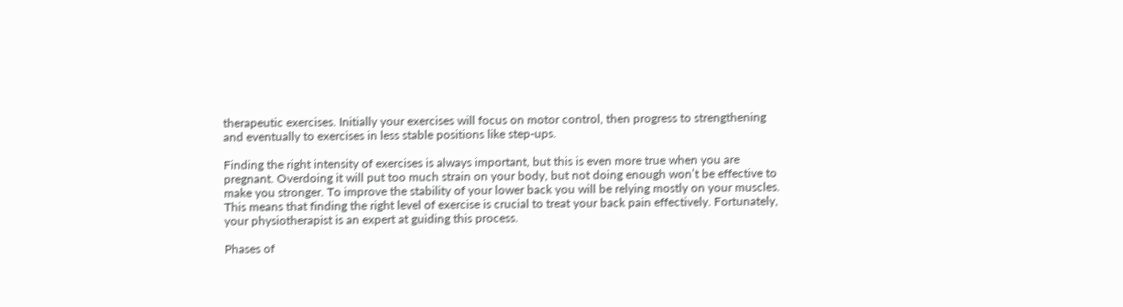therapeutic exercises. Initially your exercises will focus on motor control, then progress to strengthening and eventually to exercises in less stable positions like step-ups.

Finding the right intensity of exercises is always important, but this is even more true when you are pregnant. Overdoing it will put too much strain on your body, but not doing enough won’t be effective to make you stronger. To improve the stability of your lower back you will be relying mostly on your muscles. This means that finding the right level of exercise is crucial to treat your back pain effectively. Fortunately, your physiotherapist is an expert at guiding this process.

Phases of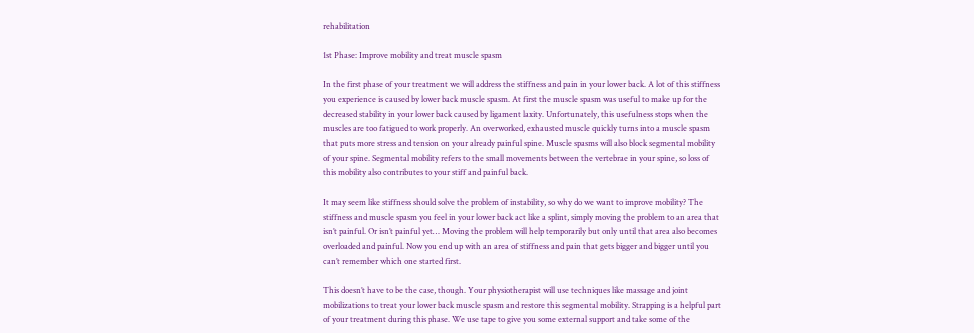rehabilitation

1st Phase: Improve mobility and treat muscle spasm

In the first phase of your treatment we will address the stiffness and pain in your lower back. A lot of this stiffness you experience is caused by lower back muscle spasm. At first the muscle spasm was useful to make up for the decreased stability in your lower back caused by ligament laxity. Unfortunately, this usefulness stops when the muscles are too fatigued to work properly. An overworked, exhausted muscle quickly turns into a muscle spasm that puts more stress and tension on your already painful spine. Muscle spasms will also block segmental mobility of your spine. Segmental mobility refers to the small movements between the vertebrae in your spine, so loss of this mobility also contributes to your stiff and painful back.

It may seem like stiffness should solve the problem of instability, so why do we want to improve mobility? The stiffness and muscle spasm you feel in your lower back act like a splint, simply moving the problem to an area that isn’t painful. Or isn’t painful yet… Moving the problem will help temporarily but only until that area also becomes overloaded and painful. Now you end up with an area of stiffness and pain that gets bigger and bigger until you can’t remember which one started first.

This doesn’t have to be the case, though. Your physiotherapist will use techniques like massage and joint mobilizations to treat your lower back muscle spasm and restore this segmental mobility. Strapping is a helpful part of your treatment during this phase. We use tape to give you some external support and take some of the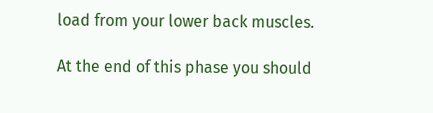load from your lower back muscles.

At the end of this phase you should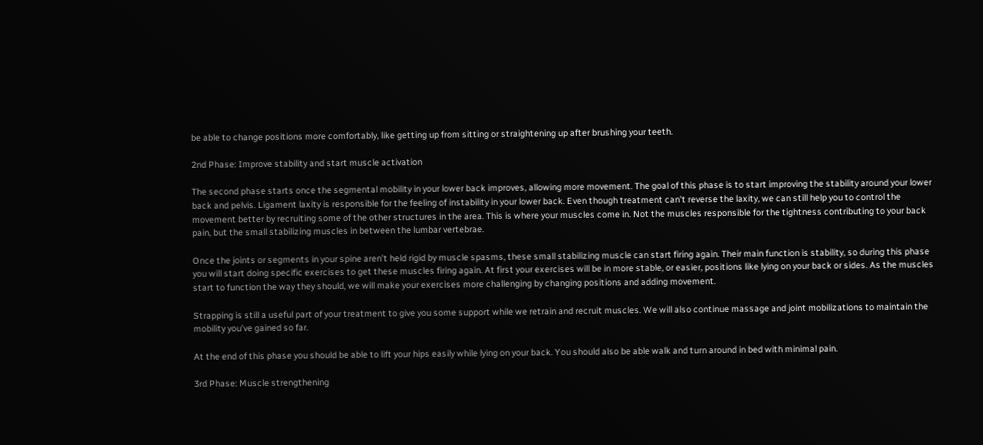be able to change positions more comfortably, like getting up from sitting or straightening up after brushing your teeth.

2nd Phase: Improve stability and start muscle activation

The second phase starts once the segmental mobility in your lower back improves, allowing more movement. The goal of this phase is to start improving the stability around your lower back and pelvis. Ligament laxity is responsible for the feeling of instability in your lower back. Even though treatment can’t reverse the laxity, we can still help you to control the movement better by recruiting some of the other structures in the area. This is where your muscles come in. Not the muscles responsible for the tightness contributing to your back pain, but the small stabilizing muscles in between the lumbar vertebrae.

Once the joints or segments in your spine aren’t held rigid by muscle spasms, these small stabilizing muscle can start firing again. Their main function is stability, so during this phase you will start doing specific exercises to get these muscles firing again. At first your exercises will be in more stable, or easier, positions like lying on your back or sides. As the muscles start to function the way they should, we will make your exercises more challenging by changing positions and adding movement.

Strapping is still a useful part of your treatment to give you some support while we retrain and recruit muscles. We will also continue massage and joint mobilizations to maintain the mobility you’ve gained so far.

At the end of this phase you should be able to lift your hips easily while lying on your back. You should also be able walk and turn around in bed with minimal pain.

3rd Phase: Muscle strengthening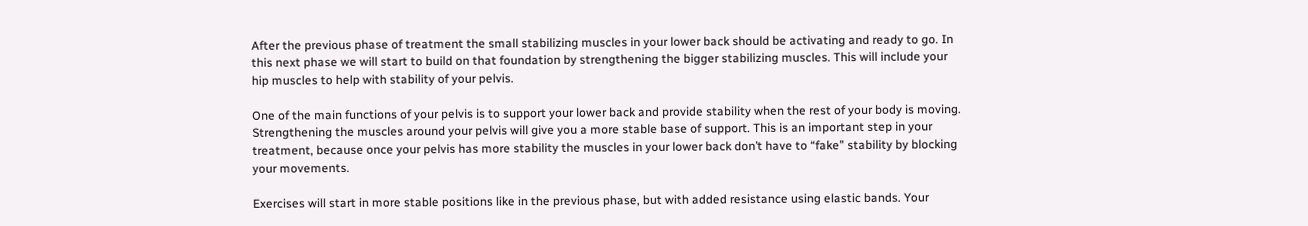After the previous phase of treatment the small stabilizing muscles in your lower back should be activating and ready to go. In this next phase we will start to build on that foundation by strengthening the bigger stabilizing muscles. This will include your hip muscles to help with stability of your pelvis.

One of the main functions of your pelvis is to support your lower back and provide stability when the rest of your body is moving. Strengthening the muscles around your pelvis will give you a more stable base of support. This is an important step in your treatment, because once your pelvis has more stability the muscles in your lower back don’t have to “fake” stability by blocking your movements.

Exercises will start in more stable positions like in the previous phase, but with added resistance using elastic bands. Your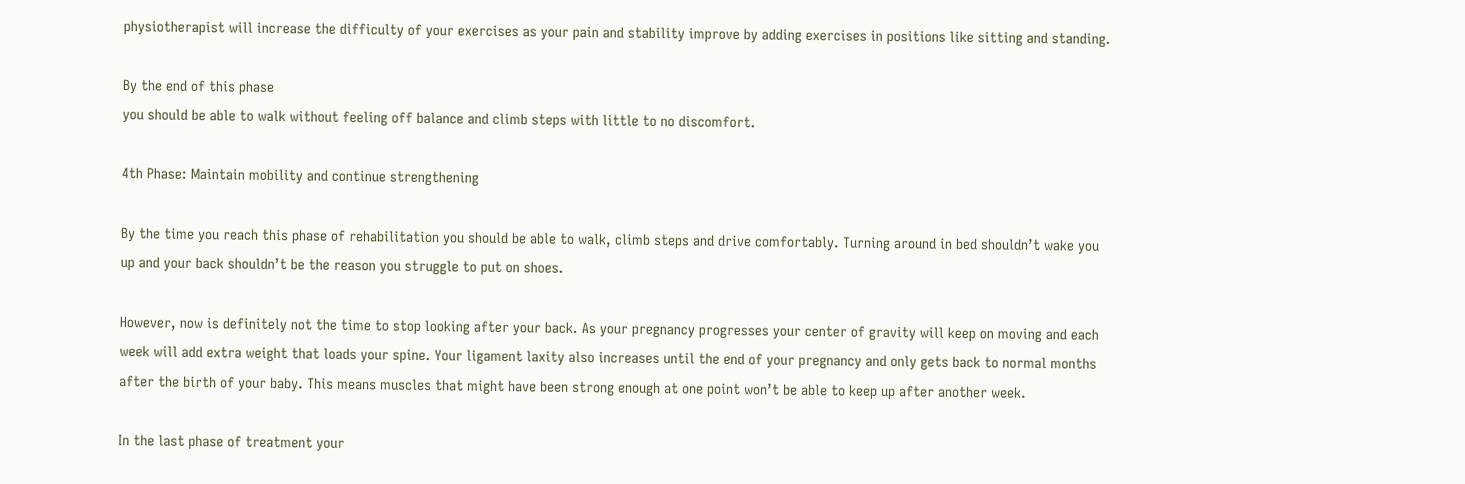physiotherapist will increase the difficulty of your exercises as your pain and stability improve by adding exercises in positions like sitting and standing.

By the end of this phase
you should be able to walk without feeling off balance and climb steps with little to no discomfort.

4th Phase: Maintain mobility and continue strengthening

By the time you reach this phase of rehabilitation you should be able to walk, climb steps and drive comfortably. Turning around in bed shouldn’t wake you up and your back shouldn’t be the reason you struggle to put on shoes.

However, now is definitely not the time to stop looking after your back. As your pregnancy progresses your center of gravity will keep on moving and each week will add extra weight that loads your spine. Your ligament laxity also increases until the end of your pregnancy and only gets back to normal months after the birth of your baby. This means muscles that might have been strong enough at one point won’t be able to keep up after another week.

In the last phase of treatment your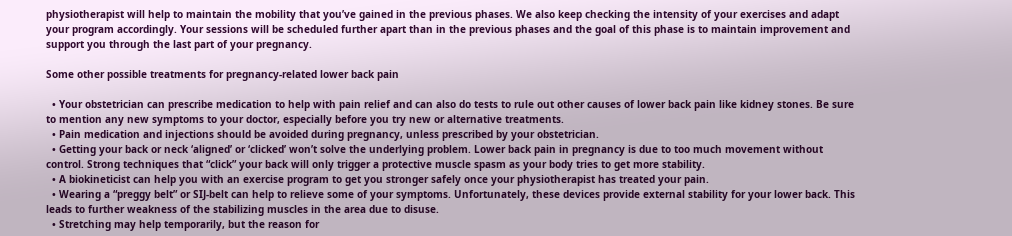physiotherapist will help to maintain the mobility that you’ve gained in the previous phases. We also keep checking the intensity of your exercises and adapt your program accordingly. Your sessions will be scheduled further apart than in the previous phases and the goal of this phase is to maintain improvement and support you through the last part of your pregnancy.

Some other possible treatments for pregnancy-related lower back pain

  • Your obstetrician can prescribe medication to help with pain relief and can also do tests to rule out other causes of lower back pain like kidney stones. Be sure to mention any new symptoms to your doctor, especially before you try new or alternative treatments.
  • Pain medication and injections should be avoided during pregnancy, unless prescribed by your obstetrician.
  • Getting your back or neck ‘aligned’ or ‘clicked’ won’t solve the underlying problem. Lower back pain in pregnancy is due to too much movement without control. Strong techniques that “click” your back will only trigger a protective muscle spasm as your body tries to get more stability.
  • A biokineticist can help you with an exercise program to get you stronger safely once your physiotherapist has treated your pain.
  • Wearing a “preggy belt” or SIJ-belt can help to relieve some of your symptoms. Unfortunately, these devices provide external stability for your lower back. This leads to further weakness of the stabilizing muscles in the area due to disuse.
  • Stretching may help temporarily, but the reason for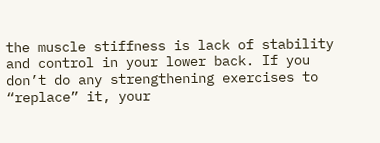the muscle stiffness is lack of stability and control in your lower back. If you don’t do any strengthening exercises to “replace” it, your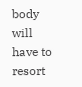body will have to resort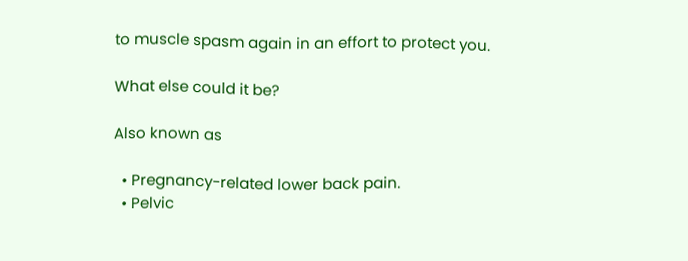to muscle spasm again in an effort to protect you.

What else could it be?

Also known as

  • Pregnancy-related lower back pain.
  • Pelvic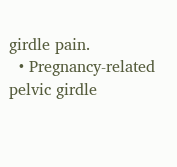girdle pain.
  • Pregnancy-related pelvic girdle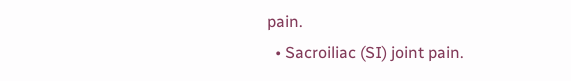pain.
  • Sacroiliac (SI) joint pain.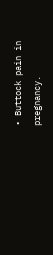• Buttock pain in pregnancy.